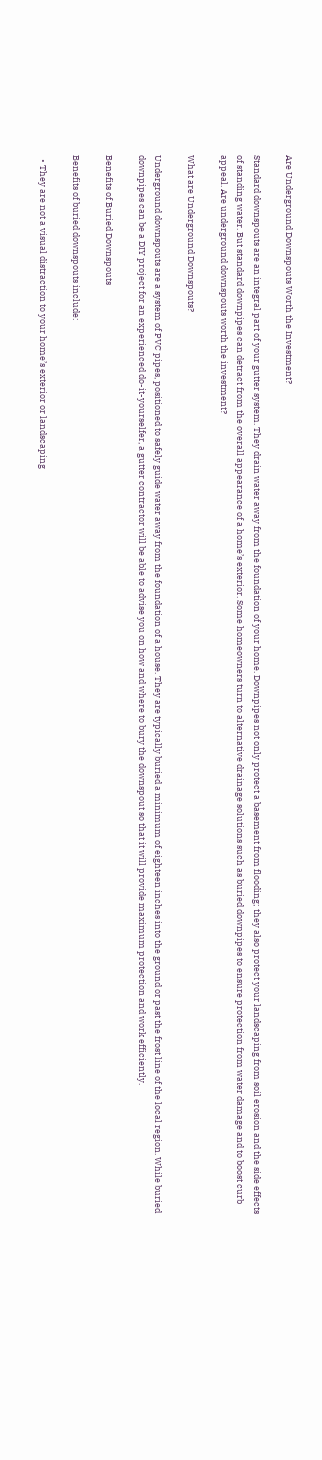Are Underground Downspouts Worth the Investment?

Standard downspouts are an integral part of your gutter system. They drain water away from the foundation of your home. Downpipes not only protect a basement from flooding; they also protect your landscaping from soil erosion and the side effects of standing water. But standard downpipes can detract from the overall appearance of a home’s exterior. Some homeowners turn to alternative drainage solutions such as buried downpipes to ensure protection from water damage and to boost curb appeal. Are underground downspouts worth the investment?

What are Underground Downspouts?

Underground downspouts are a system of PVC pipes, positioned to safely guide water away from the foundation of a house. They are typically buried a minimum of eighteen inches into the ground or past the frost line of the local region. While buried downpipes can be a DIY project for an experienced do-it-yourselfer, a gutter contractor will be able to advise you on how and where to bury the downspout so that it will provide maximum protection and work efficiently.

Benefits of Buried Downspouts

Benefits of buried downspouts include:

  • They are not a visual distraction to your home’s exterior or landscaping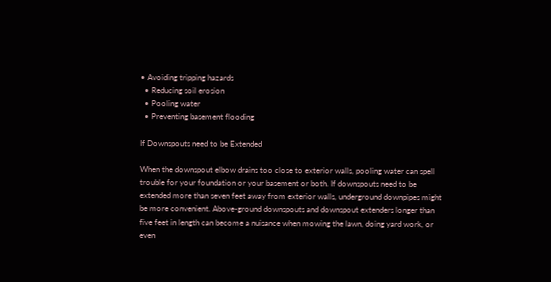• Avoiding tripping hazards
  • Reducing soil erosion
  • Pooling water
  • Preventing basement flooding

If Downspouts need to be Extended

When the downspout elbow drains too close to exterior walls, pooling water can spell trouble for your foundation or your basement or both. If downspouts need to be extended more than seven feet away from exterior walls, underground downpipes might be more convenient. Above-ground downspouts and downspout extenders longer than five feet in length can become a nuisance when mowing the lawn, doing yard work, or even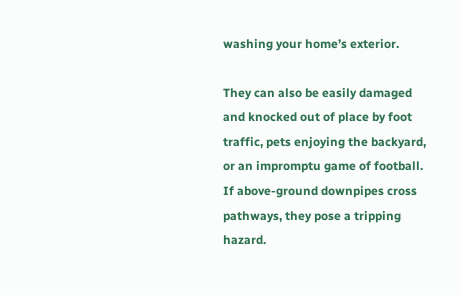washing your home’s exterior.

They can also be easily damaged and knocked out of place by foot traffic, pets enjoying the backyard, or an impromptu game of football. If above-ground downpipes cross pathways, they pose a tripping hazard.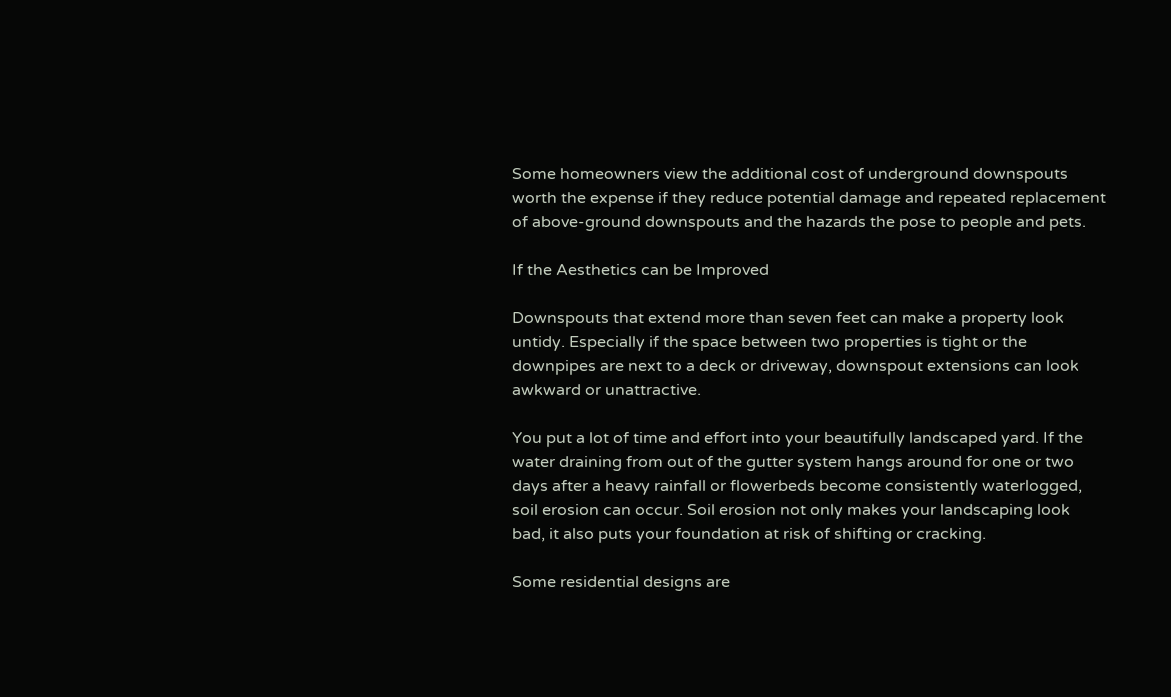Some homeowners view the additional cost of underground downspouts worth the expense if they reduce potential damage and repeated replacement of above-ground downspouts and the hazards the pose to people and pets.

If the Aesthetics can be Improved

Downspouts that extend more than seven feet can make a property look untidy. Especially if the space between two properties is tight or the downpipes are next to a deck or driveway, downspout extensions can look awkward or unattractive.

You put a lot of time and effort into your beautifully landscaped yard. If the water draining from out of the gutter system hangs around for one or two days after a heavy rainfall or flowerbeds become consistently waterlogged, soil erosion can occur. Soil erosion not only makes your landscaping look bad, it also puts your foundation at risk of shifting or cracking.

Some residential designs are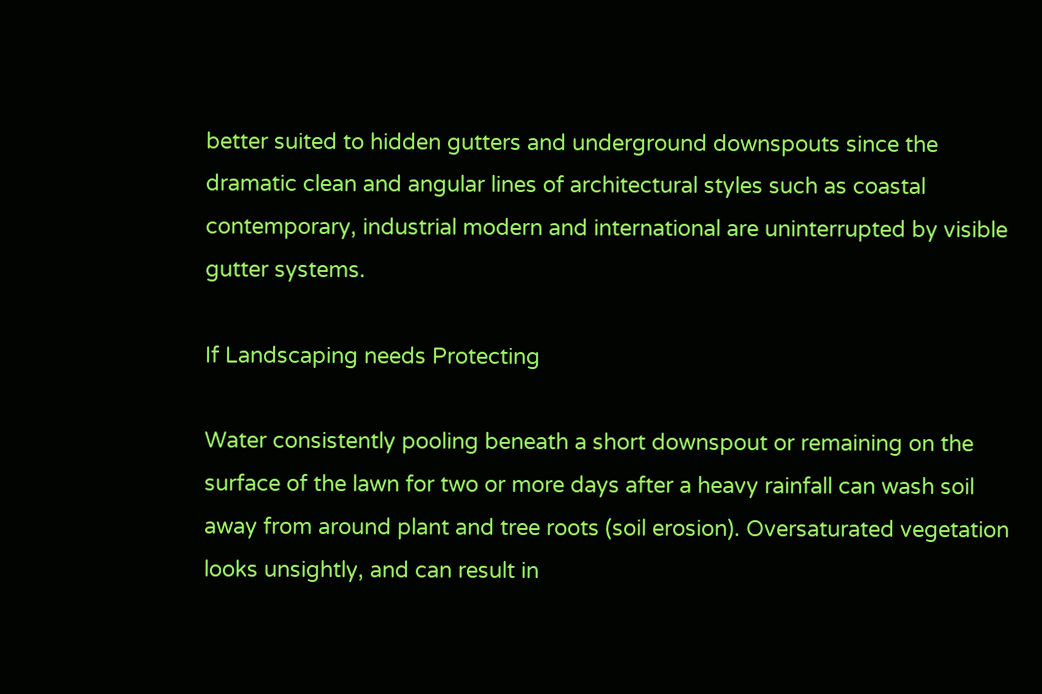better suited to hidden gutters and underground downspouts since the dramatic clean and angular lines of architectural styles such as coastal contemporary, industrial modern and international are uninterrupted by visible gutter systems.

If Landscaping needs Protecting

Water consistently pooling beneath a short downspout or remaining on the surface of the lawn for two or more days after a heavy rainfall can wash soil away from around plant and tree roots (soil erosion). Oversaturated vegetation looks unsightly, and can result in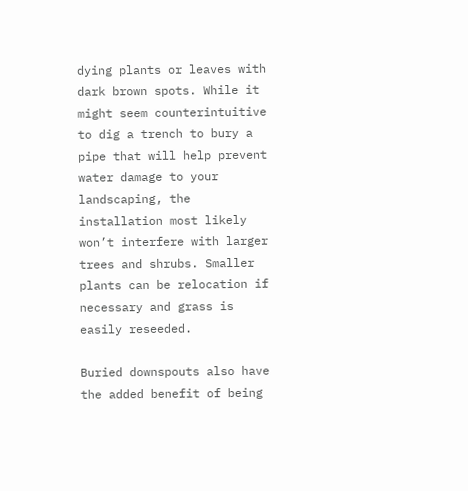dying plants or leaves with dark brown spots. While it might seem counterintuitive to dig a trench to bury a pipe that will help prevent water damage to your landscaping, the installation most likely won’t interfere with larger trees and shrubs. Smaller plants can be relocation if necessary and grass is easily reseeded.

Buried downspouts also have the added benefit of being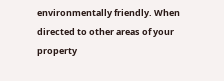environmentally friendly. When directed to other areas of your property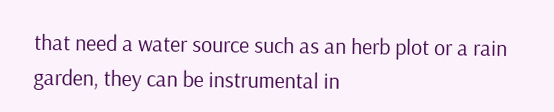that need a water source such as an herb plot or a rain garden, they can be instrumental in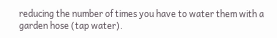reducing the number of times you have to water them with a garden hose (tap water).